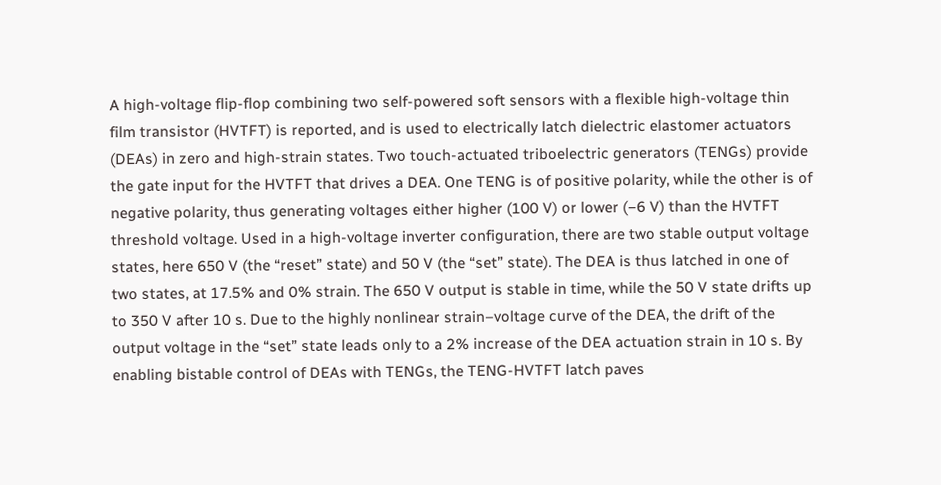A high‐voltage flip‐flop combining two self‐powered soft sensors with a flexible high‐voltage thin film transistor (HVTFT) is reported, and is used to electrically latch dielectric elastomer actuators (DEAs) in zero and high‐strain states. Two touch‐actuated triboelectric generators (TENGs) provide the gate input for the HVTFT that drives a DEA. One TENG is of positive polarity, while the other is of negative polarity, thus generating voltages either higher (100 V) or lower (−6 V) than the HVTFT threshold voltage. Used in a high‐voltage inverter configuration, there are two stable output voltage states, here 650 V (the “reset” state) and 50 V (the “set” state). The DEA is thus latched in one of two states, at 17.5% and 0% strain. The 650 V output is stable in time, while the 50 V state drifts up to 350 V after 10 s. Due to the highly nonlinear strain–voltage curve of the DEA, the drift of the output voltage in the “set” state leads only to a 2% increase of the DEA actuation strain in 10 s. By enabling bistable control of DEAs with TENGs, the TENG‐HVTFT latch paves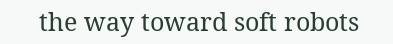the way toward soft robots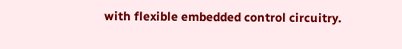with flexible embedded control circuitry.